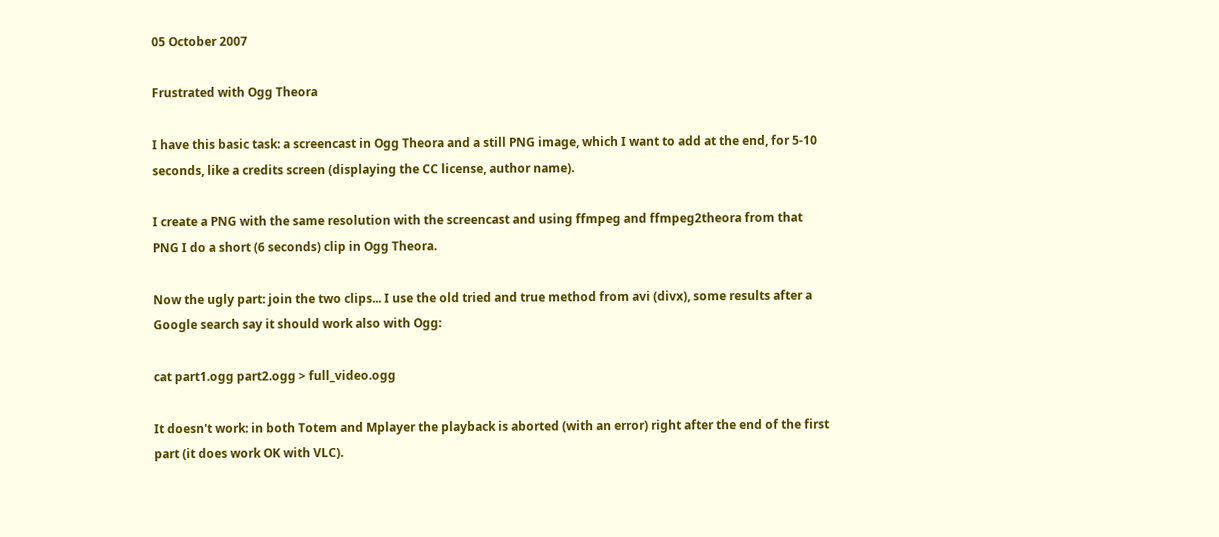05 October 2007

Frustrated with Ogg Theora

I have this basic task: a screencast in Ogg Theora and a still PNG image, which I want to add at the end, for 5-10 seconds, like a credits screen (displaying the CC license, author name).

I create a PNG with the same resolution with the screencast and using ffmpeg and ffmpeg2theora from that PNG I do a short (6 seconds) clip in Ogg Theora.

Now the ugly part: join the two clips... I use the old tried and true method from avi (divx), some results after a Google search say it should work also with Ogg:

cat part1.ogg part2.ogg > full_video.ogg

It doesn't work: in both Totem and Mplayer the playback is aborted (with an error) right after the end of the first part (it does work OK with VLC).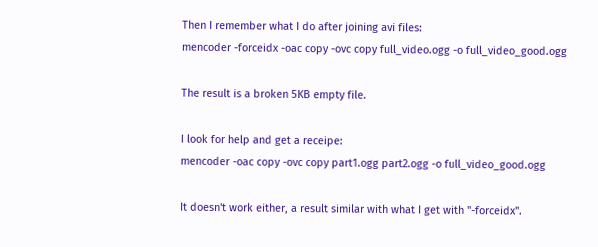Then I remember what I do after joining avi files:
mencoder -forceidx -oac copy -ovc copy full_video.ogg -o full_video_good.ogg

The result is a broken 5KB empty file.

I look for help and get a receipe:
mencoder -oac copy -ovc copy part1.ogg part2.ogg -o full_video_good.ogg

It doesn't work either, a result similar with what I get with "-forceidx".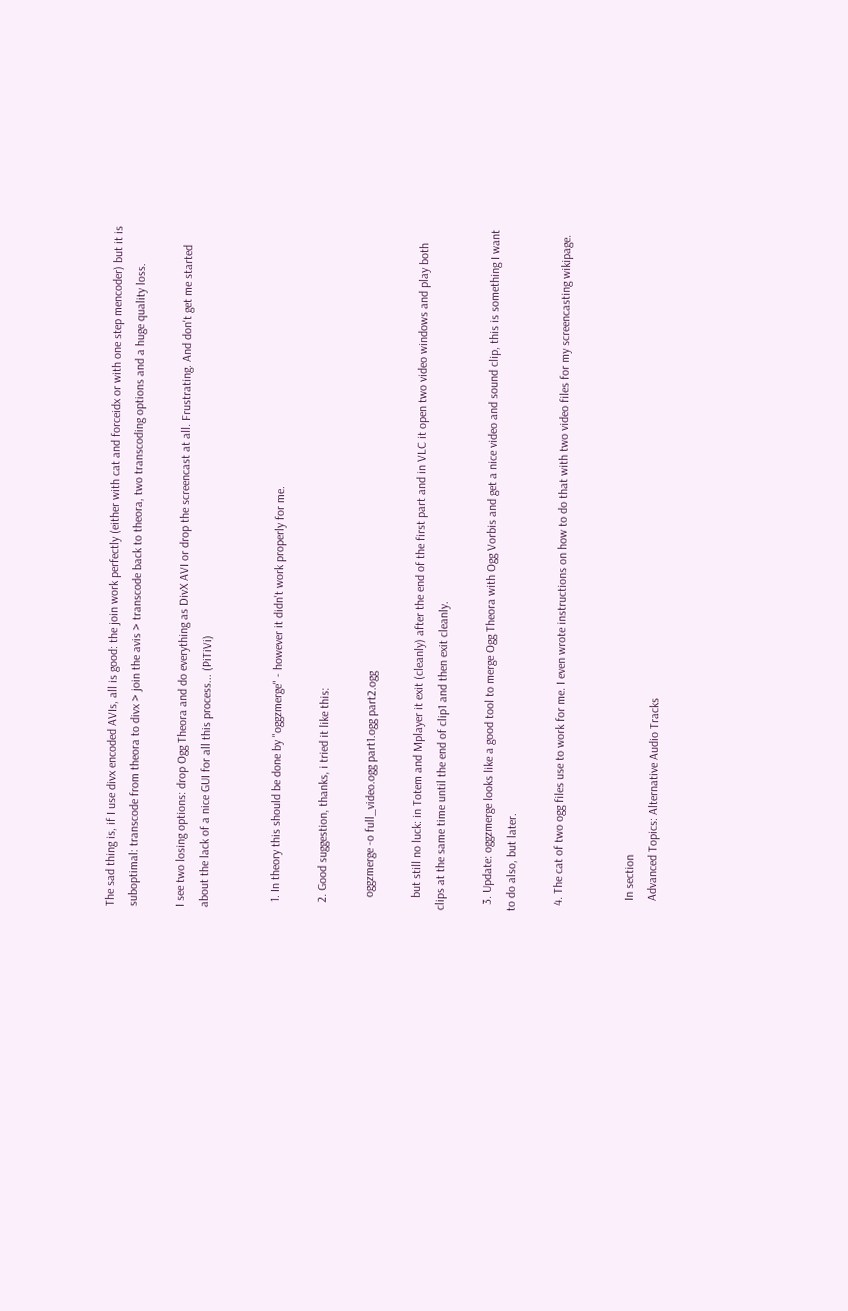The sad thing is, if I use divx encoded AVIs, all is good: the join work perfectly (either with cat and forceidx or with one step mencoder) but it is suboptimal: transcode from theora to divx > join the avis > transcode back to theora, two transcoding options and a huge quality loss.

I see two losing options: drop Ogg Theora and do everything as DivX AVI or drop the screencast at all. Frustrating. And don't get me started about the lack of a nice GUI for all this process... (PiTiVi)


  1. In theory this should be done by "oggzmerge" - however it didn't work properly for me.

  2. Good suggestion, thanks, i tried it like this:

    oggzmerge -o full_video.ogg part1.ogg part2.ogg

    but still no luck: in Totem and Mplayer it exit (cleanly) after the end of the first part and in VLC it open two video windows and play both clips at the same time until the end of clip1 and then exit cleanly.

  3. Update: oggzmerge looks like a good tool to merge Ogg Theora with Ogg Vorbis and get a nice video and sound clip, this is something I want to do also, but later.

  4. The cat of two ogg files use to work for me. I even wrote instructions on how to do that with two video files for my screencasting wikipage.


    In section
    Advanced Topics: Alternative Audio Tracks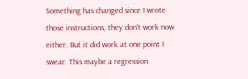Something has changed since I wrote those instructions, they don't work now either. But it did work at one point I swear. This maybe a regression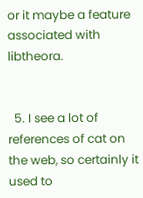or it maybe a feature associated with libtheora.


  5. I see a lot of references of cat on the web, so certainly it used to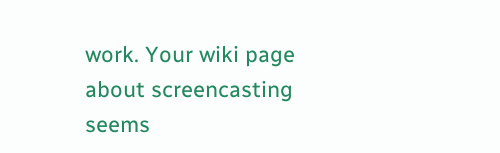work. Your wiki page about screencasting seems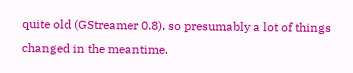quite old (GStreamer 0.8), so presumably a lot of things changed in the meantime.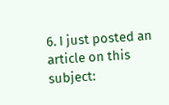6. I just posted an article on this subject: